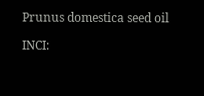Prunus domestica seed oil

INCI: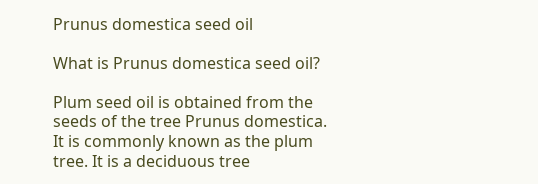Prunus domestica seed oil

What is Prunus domestica seed oil?

Plum seed oil is obtained from the seeds of the tree Prunus domestica. It is commonly known as the plum tree. It is a deciduous tree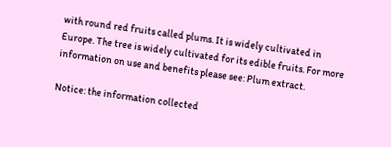with round red fruits called plums. It is widely cultivated in Europe. The tree is widely cultivated for its edible fruits. For more information on use and benefits please see: Plum extract.

Notice: the information collected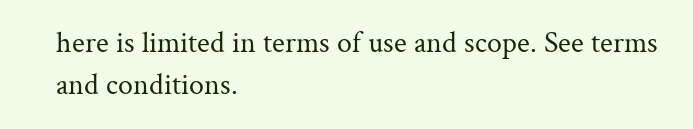here is limited in terms of use and scope. See terms and conditions.